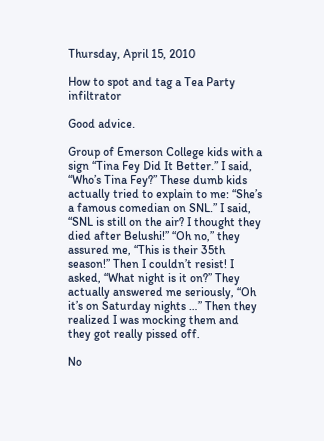Thursday, April 15, 2010

How to spot and tag a Tea Party infiltrator

Good advice.

Group of Emerson College kids with a sign “Tina Fey Did It Better.” I said, “Who’s Tina Fey?” These dumb kids actually tried to explain to me: “She’s a famous comedian on SNL.” I said, “SNL is still on the air? I thought they died after Belushi!” “Oh no,” they assured me, “This is their 35th season!” Then I couldn’t resist! I asked, “What night is it on?” They actually answered me seriously, “Oh it’s on Saturday nights …” Then they realized I was mocking them and they got really pissed off.

No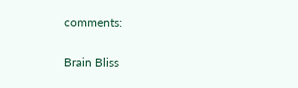comments:

Brain Bliss